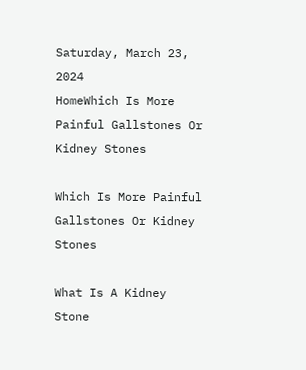Saturday, March 23, 2024
HomeWhich Is More Painful Gallstones Or Kidney Stones

Which Is More Painful Gallstones Or Kidney Stones

What Is A Kidney Stone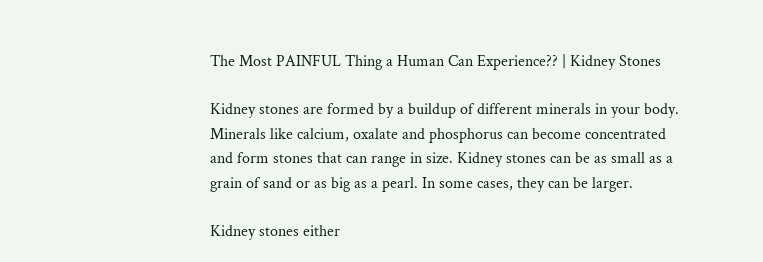The Most PAINFUL Thing a Human Can Experience?? | Kidney Stones

Kidney stones are formed by a buildup of different minerals in your body. Minerals like calcium, oxalate and phosphorus can become concentrated and form stones that can range in size. Kidney stones can be as small as a grain of sand or as big as a pearl. In some cases, they can be larger.

Kidney stones either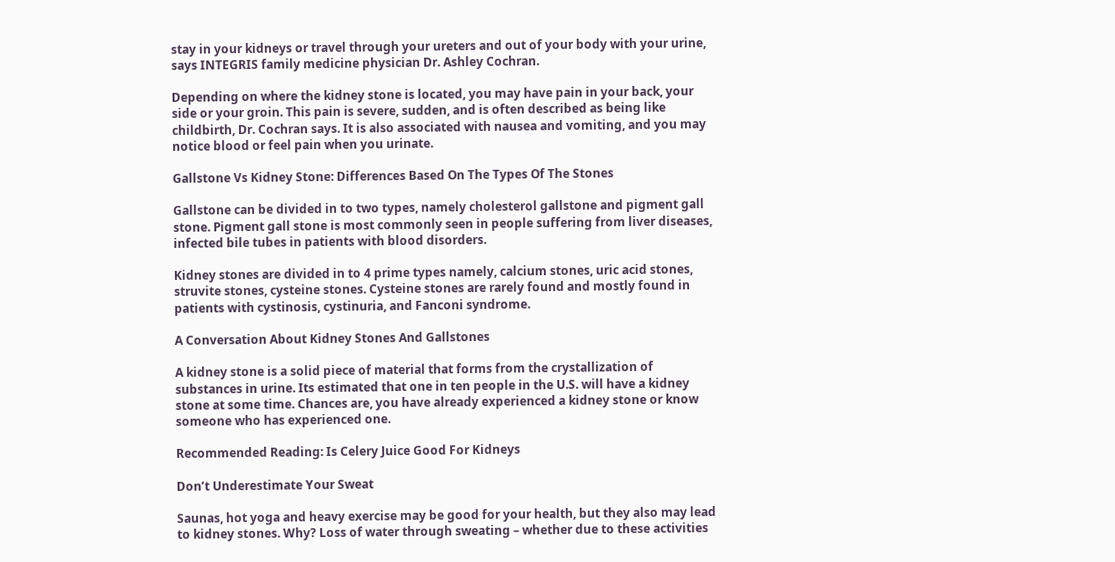stay in your kidneys or travel through your ureters and out of your body with your urine, says INTEGRIS family medicine physician Dr. Ashley Cochran.

Depending on where the kidney stone is located, you may have pain in your back, your side or your groin. This pain is severe, sudden, and is often described as being like childbirth, Dr. Cochran says. It is also associated with nausea and vomiting, and you may notice blood or feel pain when you urinate.

Gallstone Vs Kidney Stone: Differences Based On The Types Of The Stones

Gallstone can be divided in to two types, namely cholesterol gallstone and pigment gall stone. Pigment gall stone is most commonly seen in people suffering from liver diseases, infected bile tubes in patients with blood disorders.

Kidney stones are divided in to 4 prime types namely, calcium stones, uric acid stones, struvite stones, cysteine stones. Cysteine stones are rarely found and mostly found in patients with cystinosis, cystinuria, and Fanconi syndrome.

A Conversation About Kidney Stones And Gallstones

A kidney stone is a solid piece of material that forms from the crystallization of substances in urine. Its estimated that one in ten people in the U.S. will have a kidney stone at some time. Chances are, you have already experienced a kidney stone or know someone who has experienced one.

Recommended Reading: Is Celery Juice Good For Kidneys

Don’t Underestimate Your Sweat

Saunas, hot yoga and heavy exercise may be good for your health, but they also may lead to kidney stones. Why? Loss of water through sweating – whether due to these activities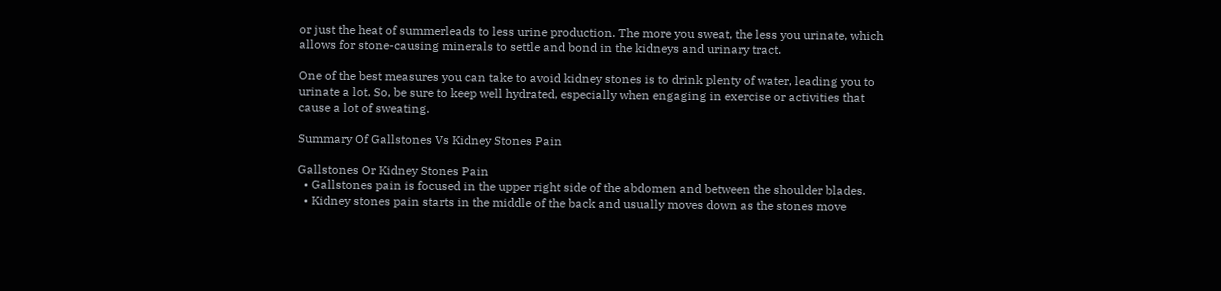or just the heat of summerleads to less urine production. The more you sweat, the less you urinate, which allows for stone-causing minerals to settle and bond in the kidneys and urinary tract.

One of the best measures you can take to avoid kidney stones is to drink plenty of water, leading you to urinate a lot. So, be sure to keep well hydrated, especially when engaging in exercise or activities that cause a lot of sweating.

Summary Of Gallstones Vs Kidney Stones Pain

Gallstones Or Kidney Stones Pain
  • Gallstones pain is focused in the upper right side of the abdomen and between the shoulder blades.
  • Kidney stones pain starts in the middle of the back and usually moves down as the stones move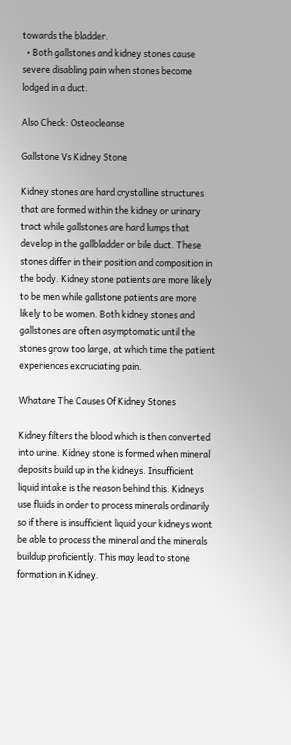towards the bladder.
  • Both gallstones and kidney stones cause severe disabling pain when stones become lodged in a duct.

Also Check: Osteocleanse

Gallstone Vs Kidney Stone

Kidney stones are hard crystalline structures that are formed within the kidney or urinary tract while gallstones are hard lumps that develop in the gallbladder or bile duct. These stones differ in their position and composition in the body. Kidney stone patients are more likely to be men while gallstone patients are more likely to be women. Both kidney stones and gallstones are often asymptomatic until the stones grow too large, at which time the patient experiences excruciating pain.

Whatare The Causes Of Kidney Stones

Kidney filters the blood which is then converted into urine. Kidney stone is formed when mineral deposits build up in the kidneys. Insufficient liquid intake is the reason behind this. Kidneys use fluids in order to process minerals ordinarily so if there is insufficient liquid your kidneys wont be able to process the mineral and the minerals buildup proficiently. This may lead to stone formation in Kidney.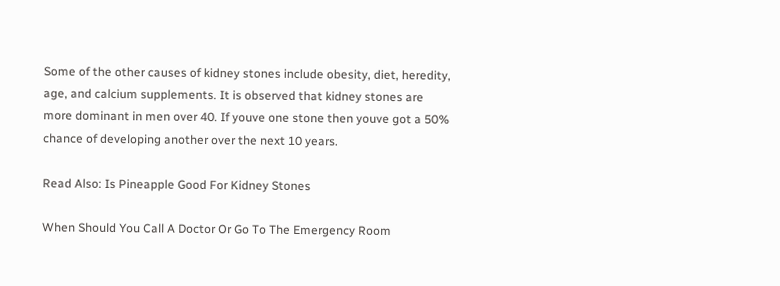Some of the other causes of kidney stones include obesity, diet, heredity, age, and calcium supplements. It is observed that kidney stones are more dominant in men over 40. If youve one stone then youve got a 50% chance of developing another over the next 10 years.

Read Also: Is Pineapple Good For Kidney Stones

When Should You Call A Doctor Or Go To The Emergency Room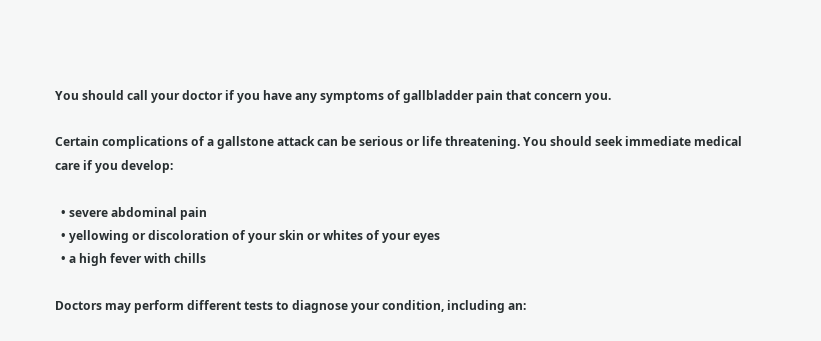You should call your doctor if you have any symptoms of gallbladder pain that concern you.

Certain complications of a gallstone attack can be serious or life threatening. You should seek immediate medical care if you develop:

  • severe abdominal pain
  • yellowing or discoloration of your skin or whites of your eyes
  • a high fever with chills

Doctors may perform different tests to diagnose your condition, including an: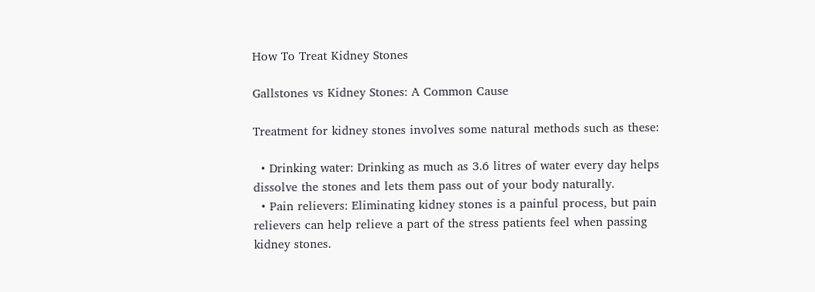How To Treat Kidney Stones

Gallstones vs Kidney Stones: A Common Cause

Treatment for kidney stones involves some natural methods such as these:

  • Drinking water: Drinking as much as 3.6 litres of water every day helps dissolve the stones and lets them pass out of your body naturally.
  • Pain relievers: Eliminating kidney stones is a painful process, but pain relievers can help relieve a part of the stress patients feel when passing kidney stones.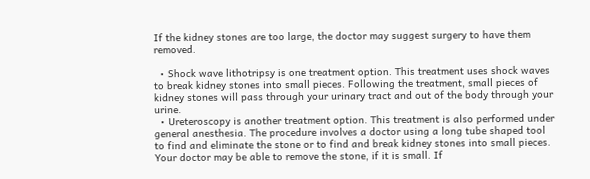If the kidney stones are too large, the doctor may suggest surgery to have them removed.

  • Shock wave lithotripsy is one treatment option. This treatment uses shock waves to break kidney stones into small pieces. Following the treatment, small pieces of kidney stones will pass through your urinary tract and out of the body through your urine.
  • Ureteroscopy is another treatment option. This treatment is also performed under general anesthesia. The procedure involves a doctor using a long tube shaped tool to find and eliminate the stone or to find and break kidney stones into small pieces. Your doctor may be able to remove the stone, if it is small. If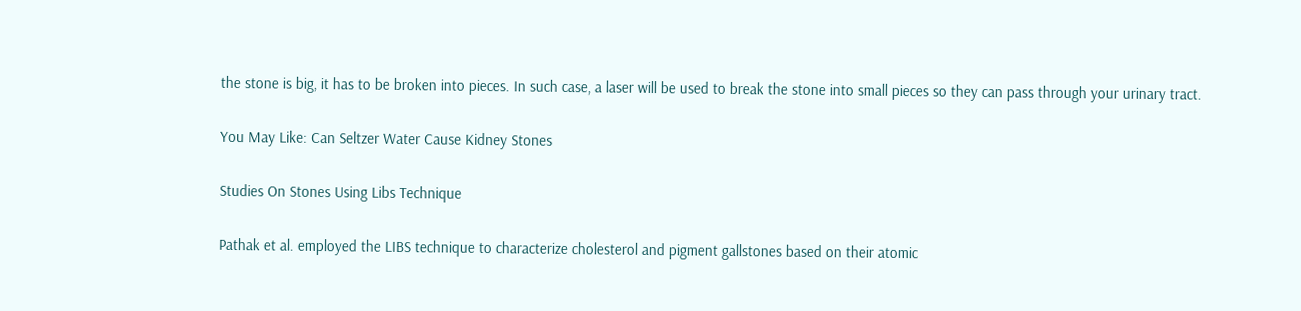the stone is big, it has to be broken into pieces. In such case, a laser will be used to break the stone into small pieces so they can pass through your urinary tract.

You May Like: Can Seltzer Water Cause Kidney Stones

Studies On Stones Using Libs Technique

Pathak et al. employed the LIBS technique to characterize cholesterol and pigment gallstones based on their atomic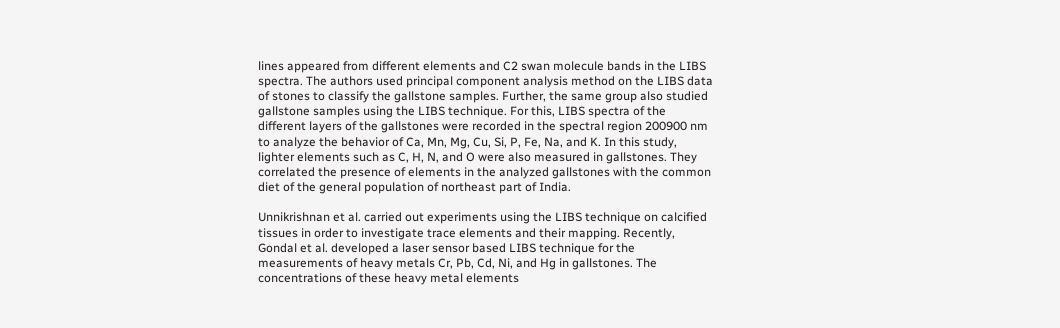lines appeared from different elements and C2 swan molecule bands in the LIBS spectra. The authors used principal component analysis method on the LIBS data of stones to classify the gallstone samples. Further, the same group also studied gallstone samples using the LIBS technique. For this, LIBS spectra of the different layers of the gallstones were recorded in the spectral region 200900 nm to analyze the behavior of Ca, Mn, Mg, Cu, Si, P, Fe, Na, and K. In this study, lighter elements such as C, H, N, and O were also measured in gallstones. They correlated the presence of elements in the analyzed gallstones with the common diet of the general population of northeast part of India.

Unnikrishnan et al. carried out experiments using the LIBS technique on calcified tissues in order to investigate trace elements and their mapping. Recently, Gondal et al. developed a laser sensor based LIBS technique for the measurements of heavy metals Cr, Pb, Cd, Ni, and Hg in gallstones. The concentrations of these heavy metal elements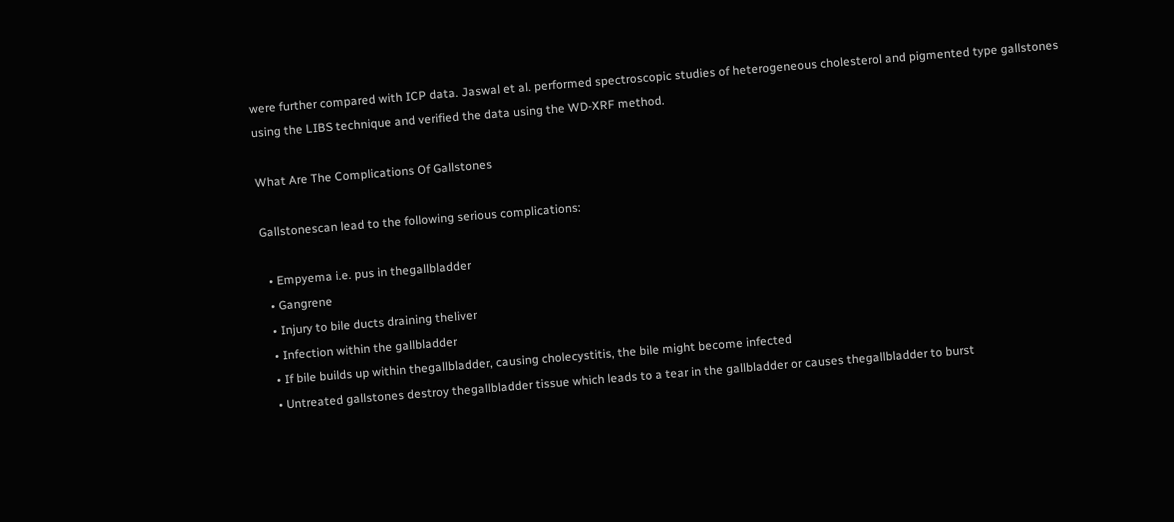were further compared with ICP data. Jaswal et al. performed spectroscopic studies of heterogeneous cholesterol and pigmented type gallstones using the LIBS technique and verified the data using the WD-XRF method.

What Are The Complications Of Gallstones

Gallstonescan lead to the following serious complications:

  • Empyema i.e. pus in thegallbladder
  • Gangrene
  • Injury to bile ducts draining theliver
  • Infection within the gallbladder
  • If bile builds up within thegallbladder, causing cholecystitis, the bile might become infected
  • Untreated gallstones destroy thegallbladder tissue which leads to a tear in the gallbladder or causes thegallbladder to burst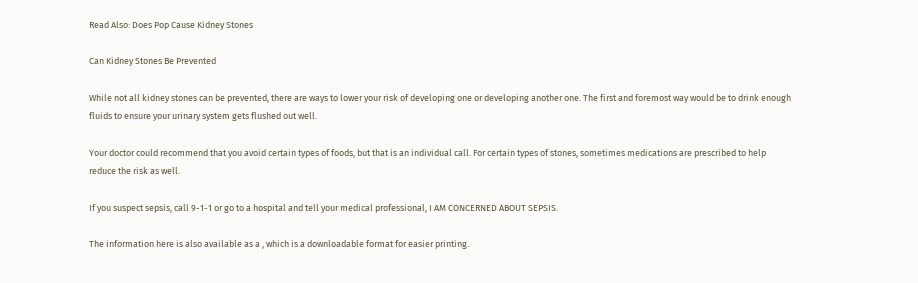Read Also: Does Pop Cause Kidney Stones

Can Kidney Stones Be Prevented

While not all kidney stones can be prevented, there are ways to lower your risk of developing one or developing another one. The first and foremost way would be to drink enough fluids to ensure your urinary system gets flushed out well.

Your doctor could recommend that you avoid certain types of foods, but that is an individual call. For certain types of stones, sometimes medications are prescribed to help reduce the risk as well.

If you suspect sepsis, call 9-1-1 or go to a hospital and tell your medical professional, I AM CONCERNED ABOUT SEPSIS.

The information here is also available as a , which is a downloadable format for easier printing.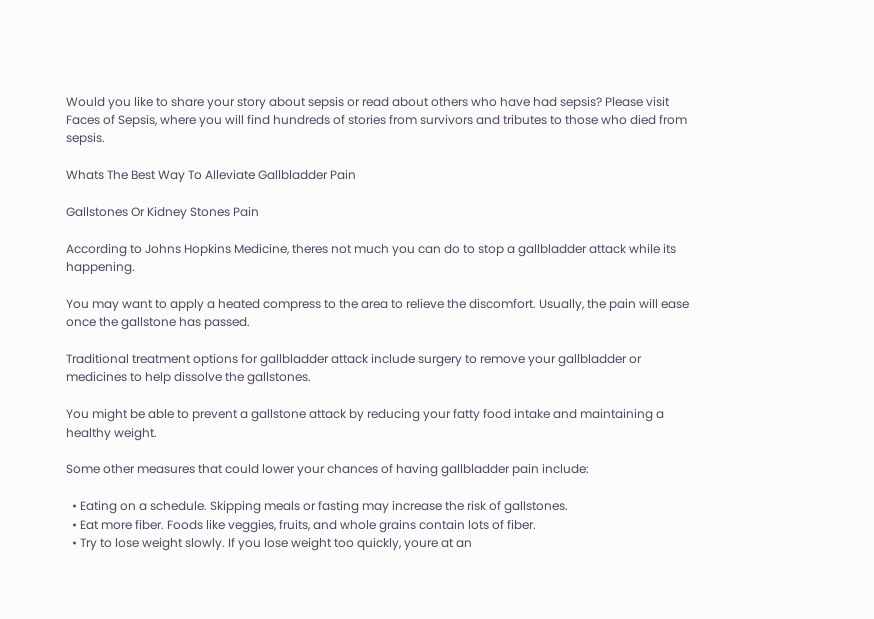Would you like to share your story about sepsis or read about others who have had sepsis? Please visit Faces of Sepsis, where you will find hundreds of stories from survivors and tributes to those who died from sepsis.

Whats The Best Way To Alleviate Gallbladder Pain

Gallstones Or Kidney Stones Pain

According to Johns Hopkins Medicine, theres not much you can do to stop a gallbladder attack while its happening.

You may want to apply a heated compress to the area to relieve the discomfort. Usually, the pain will ease once the gallstone has passed.

Traditional treatment options for gallbladder attack include surgery to remove your gallbladder or medicines to help dissolve the gallstones.

You might be able to prevent a gallstone attack by reducing your fatty food intake and maintaining a healthy weight.

Some other measures that could lower your chances of having gallbladder pain include:

  • Eating on a schedule. Skipping meals or fasting may increase the risk of gallstones.
  • Eat more fiber. Foods like veggies, fruits, and whole grains contain lots of fiber.
  • Try to lose weight slowly. If you lose weight too quickly, youre at an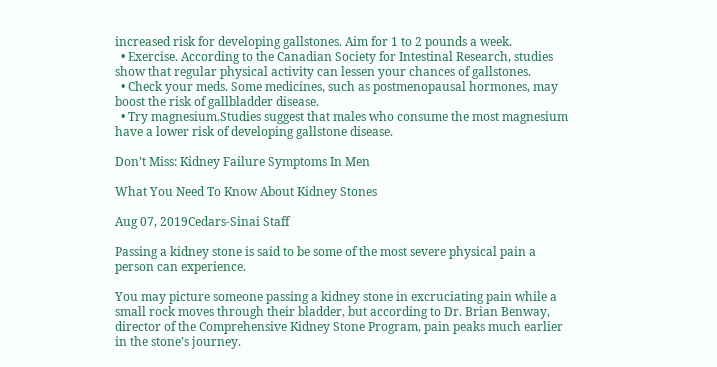increased risk for developing gallstones. Aim for 1 to 2 pounds a week.
  • Exercise. According to the Canadian Society for Intestinal Research, studies show that regular physical activity can lessen your chances of gallstones.
  • Check your meds. Some medicines, such as postmenopausal hormones, may boost the risk of gallbladder disease.
  • Try magnesium.Studies suggest that males who consume the most magnesium have a lower risk of developing gallstone disease.

Don’t Miss: Kidney Failure Symptoms In Men

What You Need To Know About Kidney Stones

Aug 07, 2019Cedars-Sinai Staff

Passing a kidney stone is said to be some of the most severe physical pain a person can experience.

You may picture someone passing a kidney stone in excruciating pain while a small rock moves through their bladder, but according to Dr. Brian Benway, director of the Comprehensive Kidney Stone Program, pain peaks much earlier in the stone’s journey.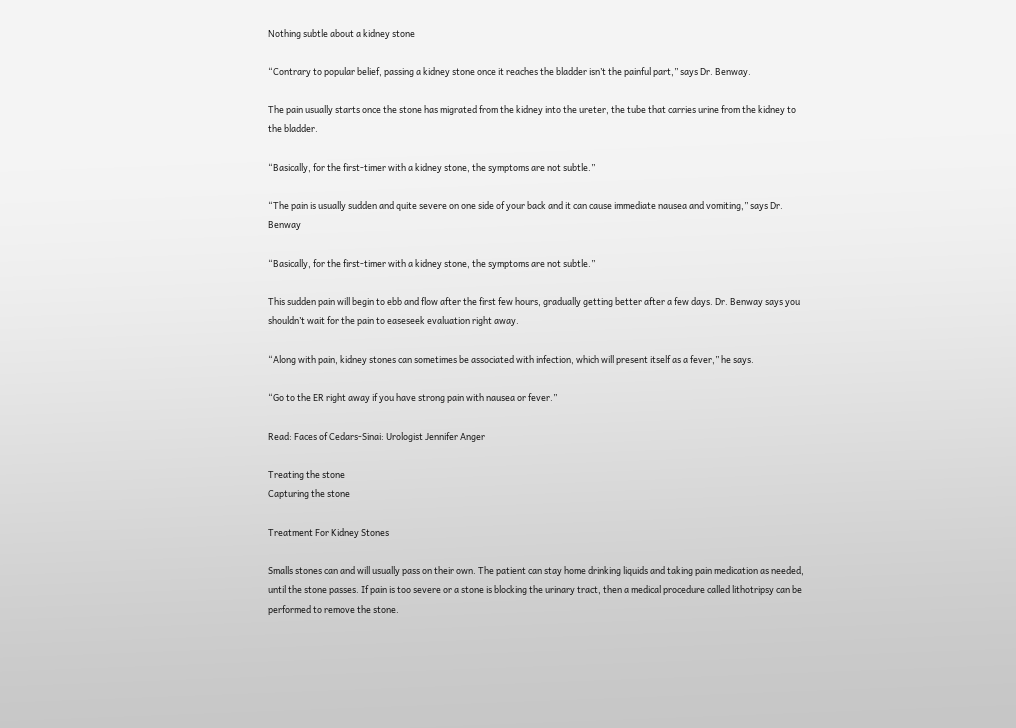Nothing subtle about a kidney stone

“Contrary to popular belief, passing a kidney stone once it reaches the bladder isn’t the painful part,” says Dr. Benway.

The pain usually starts once the stone has migrated from the kidney into the ureter, the tube that carries urine from the kidney to the bladder.

“Basically, for the first-timer with a kidney stone, the symptoms are not subtle.”

“The pain is usually sudden and quite severe on one side of your back and it can cause immediate nausea and vomiting,” says Dr. Benway

“Basically, for the first-timer with a kidney stone, the symptoms are not subtle.”

This sudden pain will begin to ebb and flow after the first few hours, gradually getting better after a few days. Dr. Benway says you shouldn’t wait for the pain to easeseek evaluation right away.

“Along with pain, kidney stones can sometimes be associated with infection, which will present itself as a fever,” he says.

“Go to the ER right away if you have strong pain with nausea or fever.”

Read: Faces of Cedars-Sinai: Urologist Jennifer Anger

Treating the stone
Capturing the stone

Treatment For Kidney Stones

Smalls stones can and will usually pass on their own. The patient can stay home drinking liquids and taking pain medication as needed, until the stone passes. If pain is too severe or a stone is blocking the urinary tract, then a medical procedure called lithotripsy can be performed to remove the stone.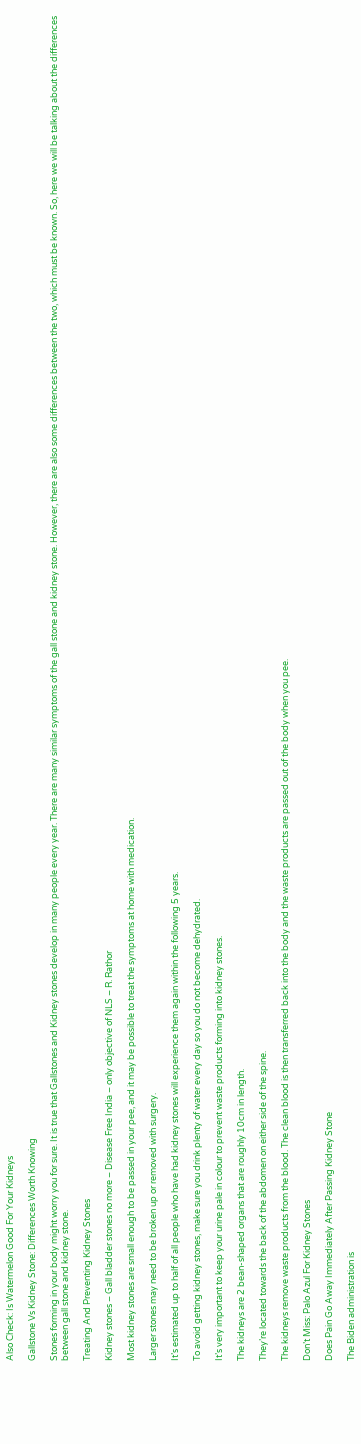Also Check: Is Watermelon Good For Your Kidneys

Gallstone Vs Kidney Stone: Differences Worth Knowing

Stones forming in your body might worry you for sure. It is true that Gallstones and Kidney stones develop in many people every year. There are many similar symptoms of the gall stone and kidney stone. However, there are also some differences between the two, which must be known. So, here we will be talking about the differences between gall stone and kidney stone.

Treating And Preventing Kidney Stones

Kidney stones – Gall bladder stones no more – Disease Free India – only objective of NLS – R. Rathor

Most kidney stones are small enough to be passed in your pee, and it may be possible to treat the symptoms at home with medication.

Larger stones may need to be broken up or removed with surgery.

It’s estimated up to half of all people who have had kidney stones will experience them again within the following 5 years.

To avoid getting kidney stones, make sure you drink plenty of water every day so you do not become dehydrated.

It’s very important to keep your urine pale in colour to prevent waste products forming into kidney stones.

The kidneys are 2 bean-shaped organs that are roughly 10cm in length.

They’re located towards the back of the abdomen on either side of the spine.

The kidneys remove waste products from the blood. The clean blood is then transferred back into the body and the waste products are passed out of the body when you pee.

Don’t Miss: Palo Azul For Kidney Stones

Does Pain Go Away Immediately After Passing Kidney Stone

The Biden administration is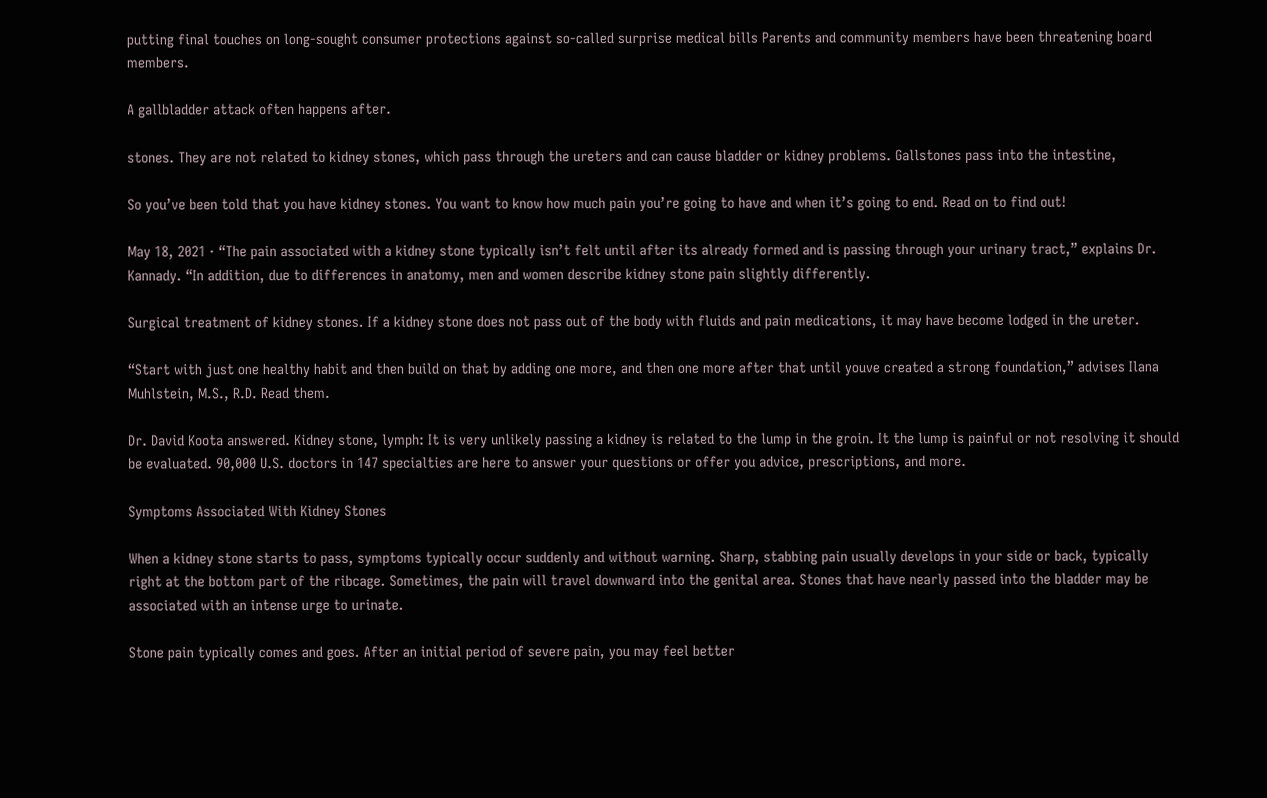putting final touches on long-sought consumer protections against so-called surprise medical bills Parents and community members have been threatening board members.

A gallbladder attack often happens after.

stones. They are not related to kidney stones, which pass through the ureters and can cause bladder or kidney problems. Gallstones pass into the intestine,

So you’ve been told that you have kidney stones. You want to know how much pain you’re going to have and when it’s going to end. Read on to find out!

May 18, 2021 · “The pain associated with a kidney stone typically isn’t felt until after its already formed and is passing through your urinary tract,” explains Dr. Kannady. “In addition, due to differences in anatomy, men and women describe kidney stone pain slightly differently.

Surgical treatment of kidney stones. If a kidney stone does not pass out of the body with fluids and pain medications, it may have become lodged in the ureter.

“Start with just one healthy habit and then build on that by adding one more, and then one more after that until youve created a strong foundation,” advises Ilana Muhlstein, M.S., R.D. Read them.

Dr. David Koota answered. Kidney stone, lymph: It is very unlikely passing a kidney is related to the lump in the groin. It the lump is painful or not resolving it should be evaluated. 90,000 U.S. doctors in 147 specialties are here to answer your questions or offer you advice, prescriptions, and more.

Symptoms Associated With Kidney Stones

When a kidney stone starts to pass, symptoms typically occur suddenly and without warning. Sharp, stabbing pain usually develops in your side or back, typically right at the bottom part of the ribcage. Sometimes, the pain will travel downward into the genital area. Stones that have nearly passed into the bladder may be associated with an intense urge to urinate.

Stone pain typically comes and goes. After an initial period of severe pain, you may feel better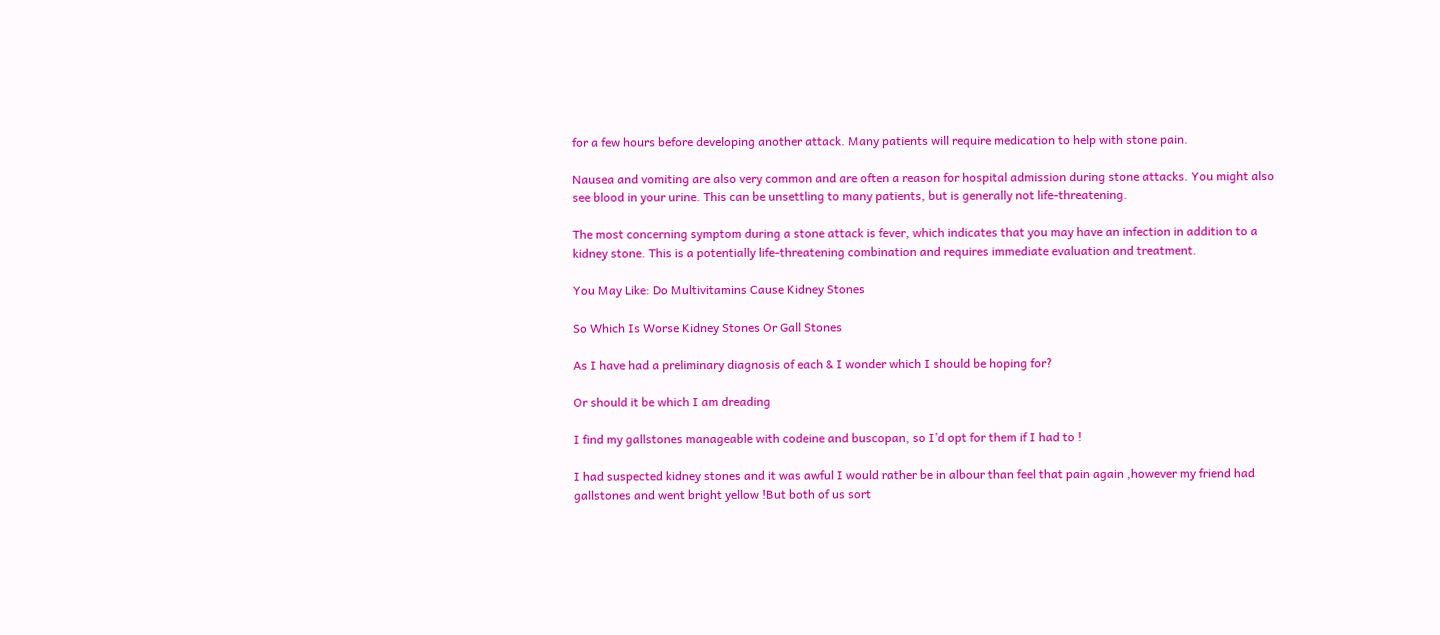for a few hours before developing another attack. Many patients will require medication to help with stone pain.

Nausea and vomiting are also very common and are often a reason for hospital admission during stone attacks. You might also see blood in your urine. This can be unsettling to many patients, but is generally not life-threatening.

The most concerning symptom during a stone attack is fever, which indicates that you may have an infection in addition to a kidney stone. This is a potentially life-threatening combination and requires immediate evaluation and treatment.

You May Like: Do Multivitamins Cause Kidney Stones

So Which Is Worse Kidney Stones Or Gall Stones

As I have had a preliminary diagnosis of each & I wonder which I should be hoping for?

Or should it be which I am dreading

I find my gallstones manageable with codeine and buscopan, so I’d opt for them if I had to !

I had suspected kidney stones and it was awful I would rather be in albour than feel that pain again ,however my friend had gallstones and went bright yellow !But both of us sort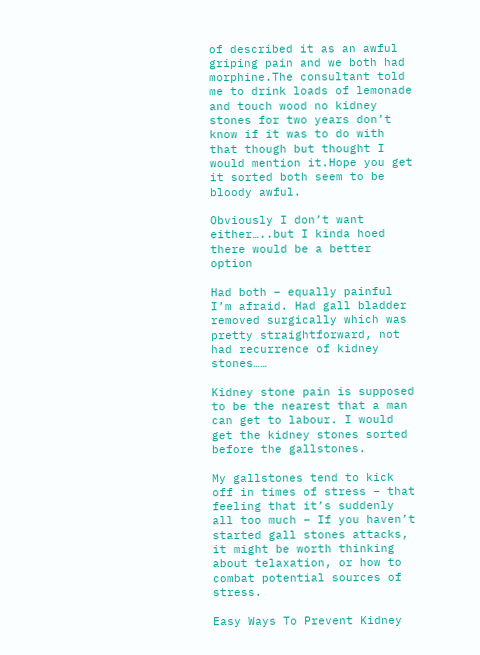of described it as an awful griping pain and we both had morphine.The consultant told me to drink loads of lemonade and touch wood no kidney stones for two years don’t know if it was to do with that though but thought I would mention it.Hope you get it sorted both seem to be bloody awful.

Obviously I don’t want either…..but I kinda hoed there would be a better option

Had both – equally painful I’m afraid. Had gall bladder removed surgically which was pretty straightforward, not had recurrence of kidney stones……

Kidney stone pain is supposed to be the nearest that a man can get to labour. I would get the kidney stones sorted before the gallstones.

My gallstones tend to kick off in times of stress – that feeling that it’s suddenly all too much – If you haven’t started gall stones attacks, it might be worth thinking about telaxation, or how to combat potential sources of stress.

Easy Ways To Prevent Kidney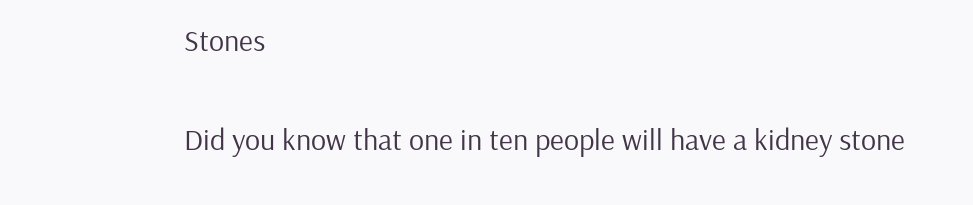Stones


Did you know that one in ten people will have a kidney stone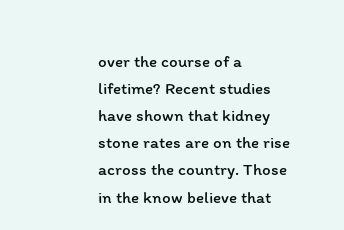over the course of a lifetime? Recent studies have shown that kidney stone rates are on the rise across the country. Those in the know believe that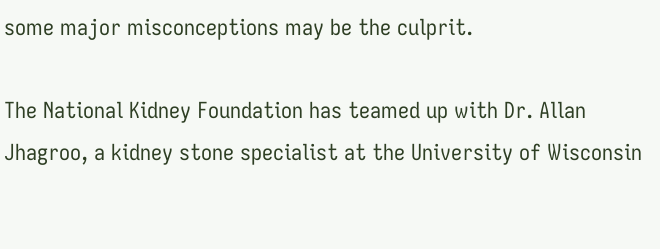some major misconceptions may be the culprit.

The National Kidney Foundation has teamed up with Dr. Allan Jhagroo, a kidney stone specialist at the University of Wisconsin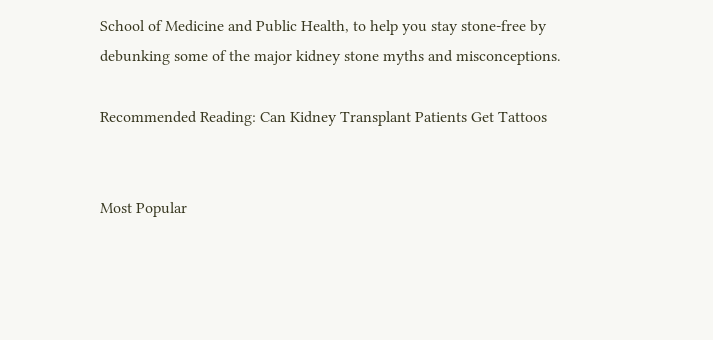School of Medicine and Public Health, to help you stay stone-free by debunking some of the major kidney stone myths and misconceptions.

Recommended Reading: Can Kidney Transplant Patients Get Tattoos


Most Popular